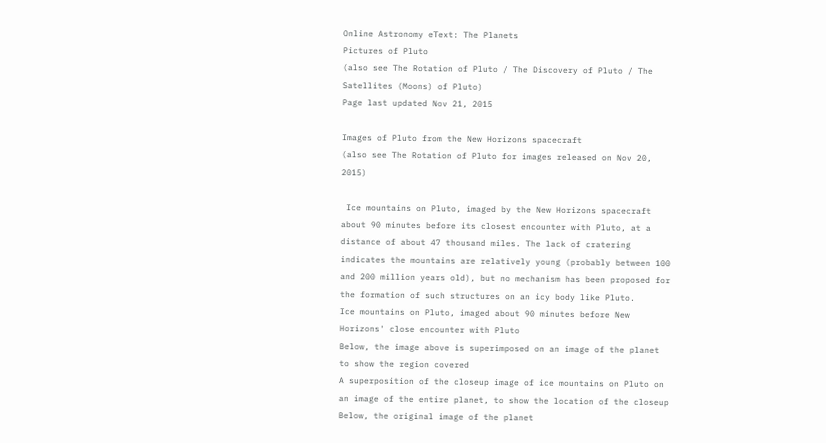Online Astronomy eText: The Planets
Pictures of Pluto
(also see The Rotation of Pluto / The Discovery of Pluto / The Satellites (Moons) of Pluto)
Page last updated Nov 21, 2015

Images of Pluto from the New Horizons spacecraft
(also see The Rotation of Pluto for images released on Nov 20, 2015)

 Ice mountains on Pluto, imaged by the New Horizons spacecraft about 90 minutes before its closest encounter with Pluto, at a distance of about 47 thousand miles. The lack of cratering indicates the mountains are relatively young (probably between 100 and 200 million years old), but no mechanism has been proposed for the formation of such structures on an icy body like Pluto.
Ice mountains on Pluto, imaged about 90 minutes before New Horizons' close encounter with Pluto
Below, the image above is superimposed on an image of the planet to show the region covered
A superposition of the closeup image of ice mountains on Pluto on an image of the entire planet, to show the location of the closeup
Below, the original image of the planet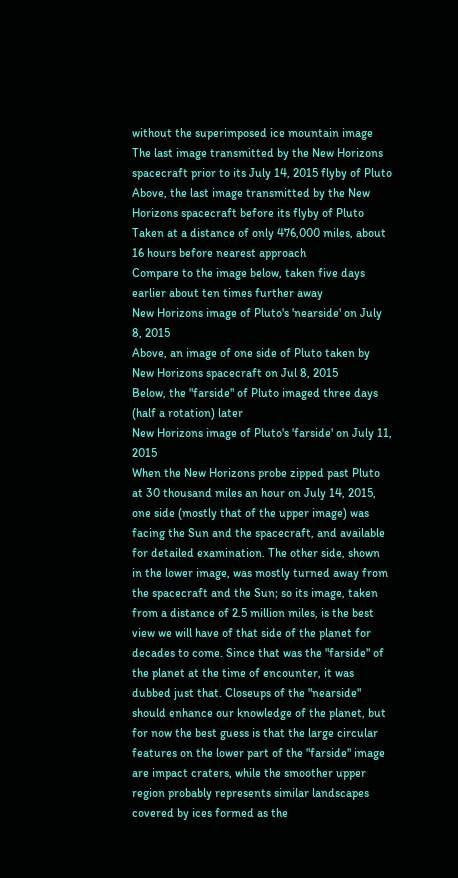without the superimposed ice mountain image
The last image transmitted by the New Horizons spacecraft prior to its July 14, 2015 flyby of Pluto
Above, the last image transmitted by the New Horizons spacecraft before its flyby of Pluto
Taken at a distance of only 476,000 miles, about 16 hours before nearest approach
Compare to the image below, taken five days earlier about ten times further away
New Horizons image of Pluto's 'nearside' on July 8, 2015
Above, an image of one side of Pluto taken by New Horizons spacecraft on Jul 8, 2015
Below, the "farside" of Pluto imaged three days (half a rotation) later
New Horizons image of Pluto's 'farside' on July 11, 2015
When the New Horizons probe zipped past Pluto at 30 thousand miles an hour on July 14, 2015, one side (mostly that of the upper image) was facing the Sun and the spacecraft, and available for detailed examination. The other side, shown in the lower image, was mostly turned away from the spacecraft and the Sun; so its image, taken from a distance of 2.5 million miles, is the best view we will have of that side of the planet for decades to come. Since that was the "farside" of the planet at the time of encounter, it was dubbed just that. Closeups of the "nearside" should enhance our knowledge of the planet, but for now the best guess is that the large circular features on the lower part of the "farside" image are impact craters, while the smoother upper region probably represents similar landscapes covered by ices formed as the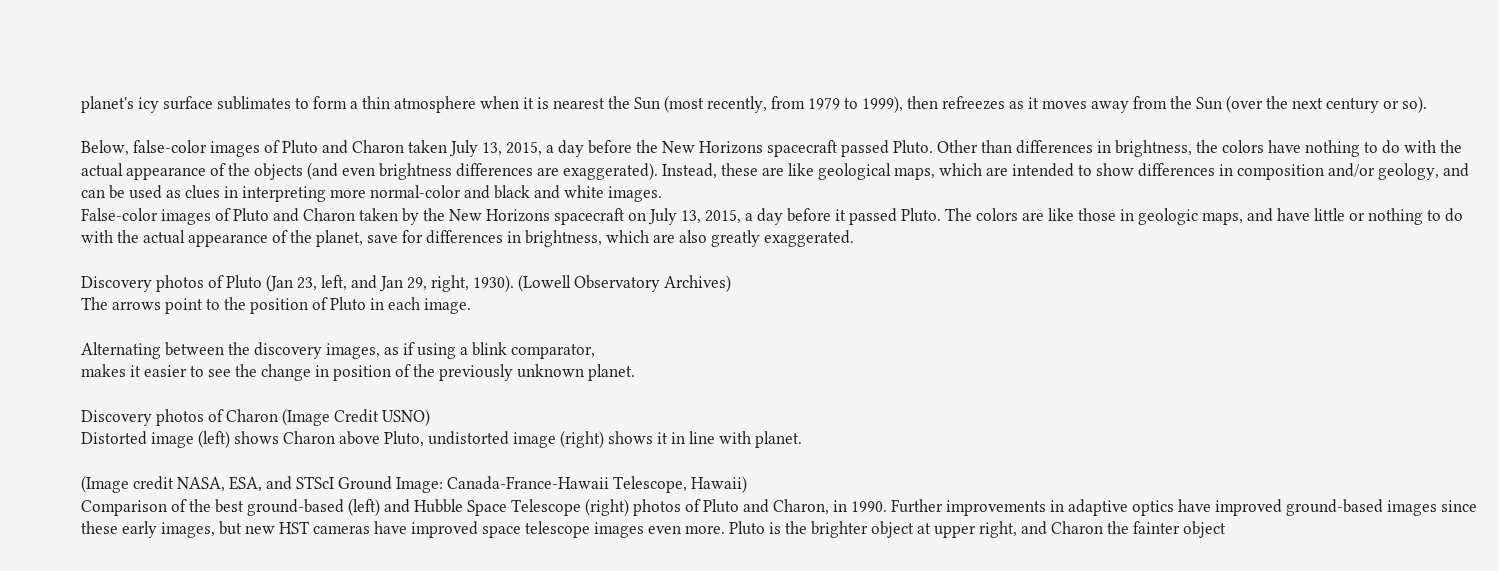planet's icy surface sublimates to form a thin atmosphere when it is nearest the Sun (most recently, from 1979 to 1999), then refreezes as it moves away from the Sun (over the next century or so).

Below, false-color images of Pluto and Charon taken July 13, 2015, a day before the New Horizons spacecraft passed Pluto. Other than differences in brightness, the colors have nothing to do with the actual appearance of the objects (and even brightness differences are exaggerated). Instead, these are like geological maps, which are intended to show differences in composition and/or geology, and can be used as clues in interpreting more normal-color and black and white images.
False-color images of Pluto and Charon taken by the New Horizons spacecraft on July 13, 2015, a day before it passed Pluto. The colors are like those in geologic maps, and have little or nothing to do with the actual appearance of the planet, save for differences in brightness, which are also greatly exaggerated.

Discovery photos of Pluto (Jan 23, left, and Jan 29, right, 1930). (Lowell Observatory Archives)
The arrows point to the position of Pluto in each image.

Alternating between the discovery images, as if using a blink comparator,
makes it easier to see the change in position of the previously unknown planet.

Discovery photos of Charon (Image Credit USNO)
Distorted image (left) shows Charon above Pluto, undistorted image (right) shows it in line with planet.

(Image credit NASA, ESA, and STScI Ground Image: Canada-France-Hawaii Telescope, Hawaii)
Comparison of the best ground-based (left) and Hubble Space Telescope (right) photos of Pluto and Charon, in 1990. Further improvements in adaptive optics have improved ground-based images since these early images, but new HST cameras have improved space telescope images even more. Pluto is the brighter object at upper right, and Charon the fainter object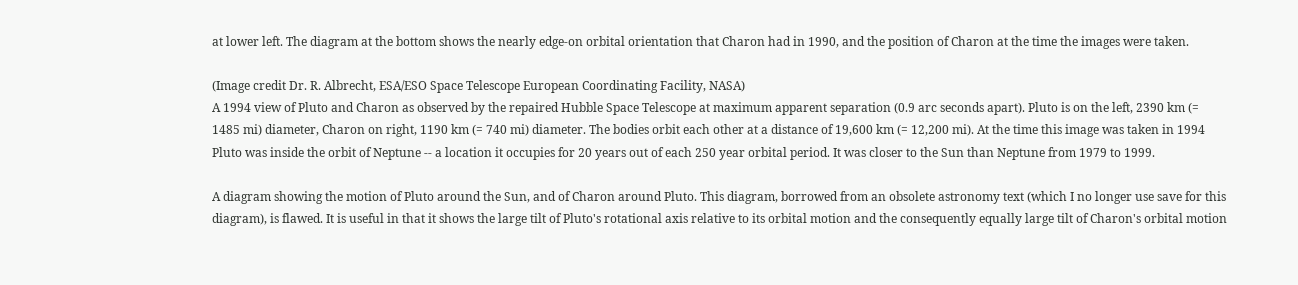at lower left. The diagram at the bottom shows the nearly edge-on orbital orientation that Charon had in 1990, and the position of Charon at the time the images were taken.

(Image credit Dr. R. Albrecht, ESA/ESO Space Telescope European Coordinating Facility, NASA)
A 1994 view of Pluto and Charon as observed by the repaired Hubble Space Telescope at maximum apparent separation (0.9 arc seconds apart). Pluto is on the left, 2390 km (= 1485 mi) diameter, Charon on right, 1190 km (= 740 mi) diameter. The bodies orbit each other at a distance of 19,600 km (= 12,200 mi). At the time this image was taken in 1994 Pluto was inside the orbit of Neptune -- a location it occupies for 20 years out of each 250 year orbital period. It was closer to the Sun than Neptune from 1979 to 1999.

A diagram showing the motion of Pluto around the Sun, and of Charon around Pluto. This diagram, borrowed from an obsolete astronomy text (which I no longer use save for this diagram), is flawed. It is useful in that it shows the large tilt of Pluto's rotational axis relative to its orbital motion and the consequently equally large tilt of Charon's orbital motion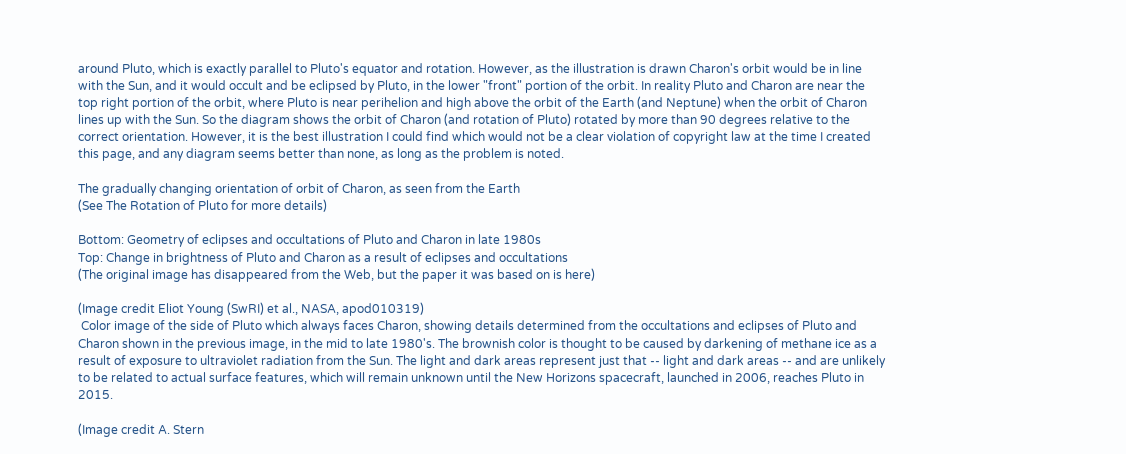around Pluto, which is exactly parallel to Pluto's equator and rotation. However, as the illustration is drawn Charon's orbit would be in line with the Sun, and it would occult and be eclipsed by Pluto, in the lower "front" portion of the orbit. In reality Pluto and Charon are near the top right portion of the orbit, where Pluto is near perihelion and high above the orbit of the Earth (and Neptune) when the orbit of Charon lines up with the Sun. So the diagram shows the orbit of Charon (and rotation of Pluto) rotated by more than 90 degrees relative to the correct orientation. However, it is the best illustration I could find which would not be a clear violation of copyright law at the time I created this page, and any diagram seems better than none, as long as the problem is noted.

The gradually changing orientation of orbit of Charon, as seen from the Earth
(See The Rotation of Pluto for more details)

Bottom: Geometry of eclipses and occultations of Pluto and Charon in late 1980s
Top: Change in brightness of Pluto and Charon as a result of eclipses and occultations
(The original image has disappeared from the Web, but the paper it was based on is here)

(Image credit Eliot Young (SwRI) et al., NASA, apod010319)
 Color image of the side of Pluto which always faces Charon, showing details determined from the occultations and eclipses of Pluto and Charon shown in the previous image, in the mid to late 1980's. The brownish color is thought to be caused by darkening of methane ice as a result of exposure to ultraviolet radiation from the Sun. The light and dark areas represent just that -- light and dark areas -- and are unlikely to be related to actual surface features, which will remain unknown until the New Horizons spacecraft, launched in 2006, reaches Pluto in 2015.

(Image credit A. Stern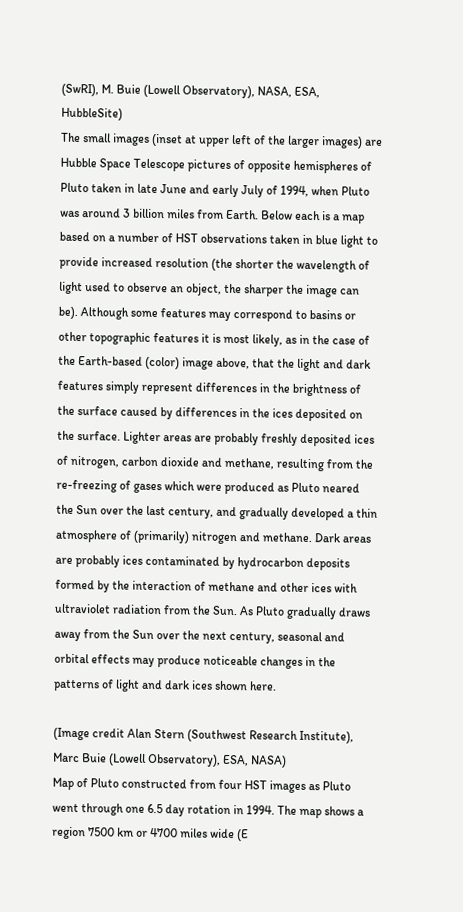(SwRI), M. Buie (Lowell Observatory), NASA, ESA, HubbleSite)
The small images (inset at upper left of the larger images) are Hubble Space Telescope pictures of opposite hemispheres of Pluto taken in late June and early July of 1994, when Pluto was around 3 billion miles from Earth. Below each is a map based on a number of HST observations taken in blue light to provide increased resolution (the shorter the wavelength of light used to observe an object, the sharper the image can be). Although some features may correspond to basins or other topographic features it is most likely, as in the case of the Earth-based (color) image above, that the light and dark features simply represent differences in the brightness of the surface caused by differences in the ices deposited on the surface. Lighter areas are probably freshly deposited ices of nitrogen, carbon dioxide and methane, resulting from the re-freezing of gases which were produced as Pluto neared the Sun over the last century, and gradually developed a thin atmosphere of (primarily) nitrogen and methane. Dark areas are probably ices contaminated by hydrocarbon deposits formed by the interaction of methane and other ices with ultraviolet radiation from the Sun. As Pluto gradually draws away from the Sun over the next century, seasonal and orbital effects may produce noticeable changes in the patterns of light and dark ices shown here.

(Image credit Alan Stern (Southwest Research Institute), Marc Buie (Lowell Observatory), ESA, NASA)
Map of Pluto constructed from four HST images as Pluto went through one 6.5 day rotation in 1994. The map shows a region 7500 km or 4700 miles wide (E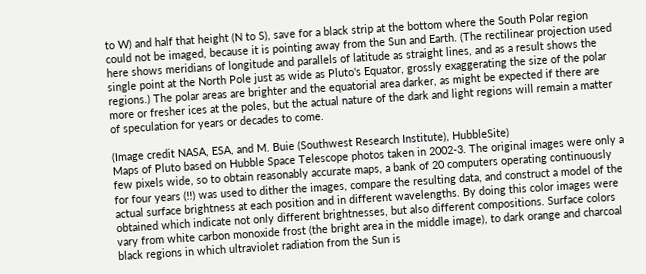to W) and half that height (N to S), save for a black strip at the bottom where the South Polar region could not be imaged, because it is pointing away from the Sun and Earth. (The rectilinear projection used here shows meridians of longitude and parallels of latitude as straight lines, and as a result shows the single point at the North Pole just as wide as Pluto's Equator, grossly exaggerating the size of the polar regions.) The polar areas are brighter and the equatorial area darker, as might be expected if there are more or fresher ices at the poles, but the actual nature of the dark and light regions will remain a matter of speculation for years or decades to come.

(Image credit NASA, ESA, and M. Buie (Southwest Research Institute), HubbleSite)
Maps of Pluto based on Hubble Space Telescope photos taken in 2002-3. The original images were only a few pixels wide, so to obtain reasonably accurate maps, a bank of 20 computers operating continuously for four years (!!) was used to dither the images, compare the resulting data, and construct a model of the actual surface brightness at each position and in different wavelengths. By doing this color images were obtained which indicate not only different brightnesses, but also different compositions. Surface colors vary from white carbon monoxide frost (the bright area in the middle image), to dark orange and charcoal black regions in which ultraviolet radiation from the Sun is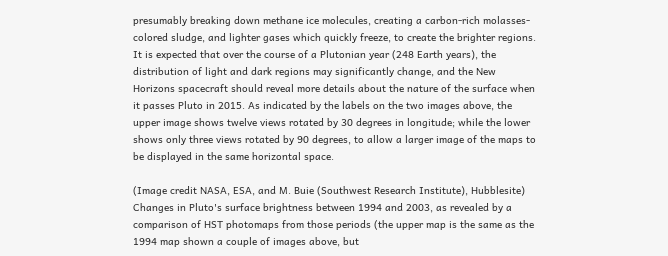presumably breaking down methane ice molecules, creating a carbon-rich molasses-colored sludge, and lighter gases which quickly freeze, to create the brighter regions. It is expected that over the course of a Plutonian year (248 Earth years), the distribution of light and dark regions may significantly change, and the New Horizons spacecraft should reveal more details about the nature of the surface when it passes Pluto in 2015. As indicated by the labels on the two images above, the upper image shows twelve views rotated by 30 degrees in longitude; while the lower shows only three views rotated by 90 degrees, to allow a larger image of the maps to be displayed in the same horizontal space.

(Image credit NASA, ESA, and M. Buie (Southwest Research Institute), Hubblesite)
Changes in Pluto's surface brightness between 1994 and 2003, as revealed by a comparison of HST photomaps from those periods (the upper map is the same as the 1994 map shown a couple of images above, but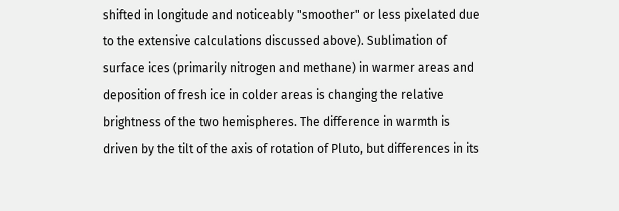shifted in longitude and noticeably "smoother" or less pixelated due to the extensive calculations discussed above). Sublimation of surface ices (primarily nitrogen and methane) in warmer areas and deposition of fresh ice in colder areas is changing the relative brightness of the two hemispheres. The difference in warmth is driven by the tilt of the axis of rotation of Pluto, but differences in its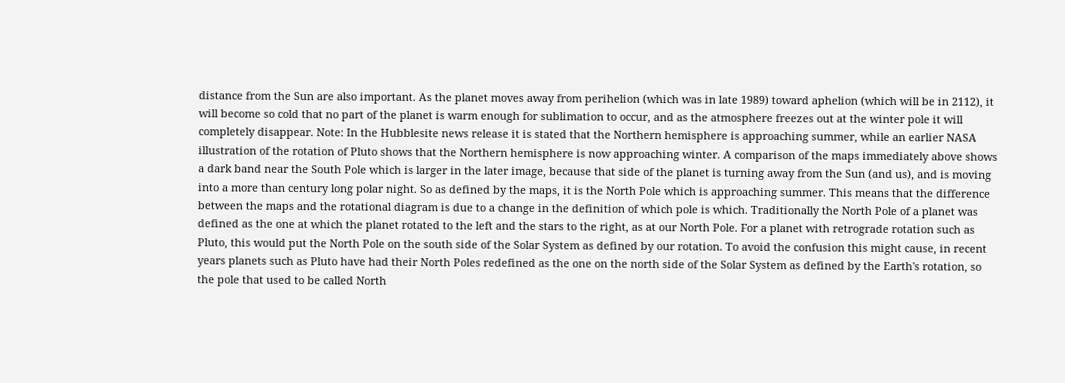distance from the Sun are also important. As the planet moves away from perihelion (which was in late 1989) toward aphelion (which will be in 2112), it will become so cold that no part of the planet is warm enough for sublimation to occur, and as the atmosphere freezes out at the winter pole it will completely disappear. Note: In the Hubblesite news release it is stated that the Northern hemisphere is approaching summer, while an earlier NASA illustration of the rotation of Pluto shows that the Northern hemisphere is now approaching winter. A comparison of the maps immediately above shows a dark band near the South Pole which is larger in the later image, because that side of the planet is turning away from the Sun (and us), and is moving into a more than century long polar night. So as defined by the maps, it is the North Pole which is approaching summer. This means that the difference between the maps and the rotational diagram is due to a change in the definition of which pole is which. Traditionally the North Pole of a planet was defined as the one at which the planet rotated to the left and the stars to the right, as at our North Pole. For a planet with retrograde rotation such as Pluto, this would put the North Pole on the south side of the Solar System as defined by our rotation. To avoid the confusion this might cause, in recent years planets such as Pluto have had their North Poles redefined as the one on the north side of the Solar System as defined by the Earth's rotation, so the pole that used to be called North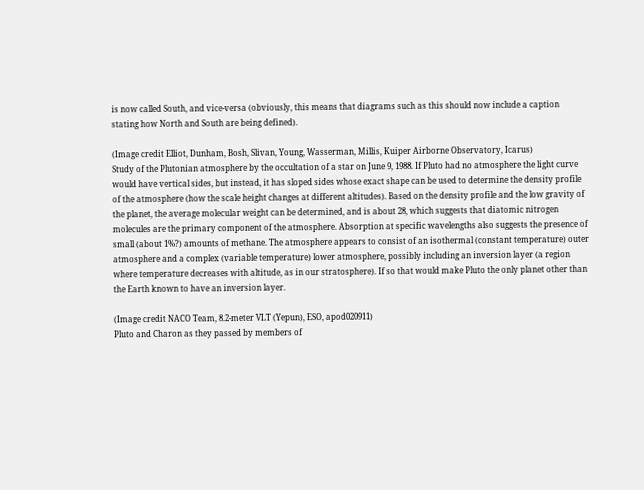is now called South, and vice-versa (obviously, this means that diagrams such as this should now include a caption stating how North and South are being defined).

(Image credit Elliot, Dunham, Bosh, Slivan, Young, Wasserman, Millis, Kuiper Airborne Observatory, Icarus)
Study of the Plutonian atmosphere by the occultation of a star on June 9, 1988. If Pluto had no atmosphere the light curve would have vertical sides, but instead, it has sloped sides whose exact shape can be used to determine the density profile of the atmosphere (how the scale height changes at different altitudes). Based on the density profile and the low gravity of the planet, the average molecular weight can be determined, and is about 28, which suggests that diatomic nitrogen molecules are the primary component of the atmosphere. Absorption at specific wavelengths also suggests the presence of small (about 1%?) amounts of methane. The atmosphere appears to consist of an isothermal (constant temperature) outer atmosphere and a complex (variable temperature) lower atmosphere, possibly including an inversion layer (a region where temperature decreases with altitude, as in our stratosphere). If so that would make Pluto the only planet other than the Earth known to have an inversion layer.

(Image credit NACO Team, 8.2-meter VLT (Yepun), ESO, apod020911)
Pluto and Charon as they passed by members of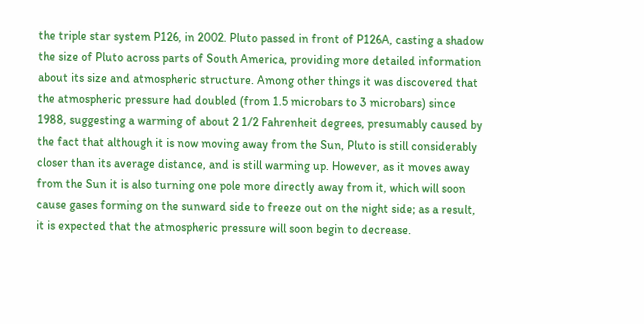the triple star system P126, in 2002. Pluto passed in front of P126A, casting a shadow the size of Pluto across parts of South America, providing more detailed information about its size and atmospheric structure. Among other things it was discovered that the atmospheric pressure had doubled (from 1.5 microbars to 3 microbars) since 1988, suggesting a warming of about 2 1/2 Fahrenheit degrees, presumably caused by the fact that although it is now moving away from the Sun, Pluto is still considerably closer than its average distance, and is still warming up. However, as it moves away from the Sun it is also turning one pole more directly away from it, which will soon cause gases forming on the sunward side to freeze out on the night side; as a result, it is expected that the atmospheric pressure will soon begin to decrease.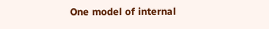One model of internal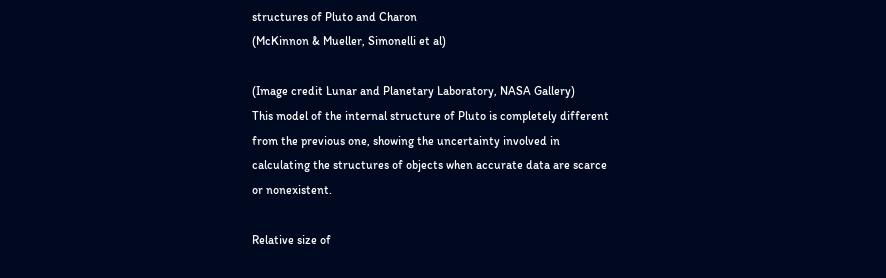structures of Pluto and Charon
(McKinnon & Mueller, Simonelli et al)

(Image credit Lunar and Planetary Laboratory, NASA Gallery)
This model of the internal structure of Pluto is completely different from the previous one, showing the uncertainty involved in calculating the structures of objects when accurate data are scarce or nonexistent.

Relative size of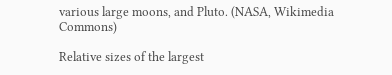various large moons, and Pluto. (NASA, Wikimedia Commons)

Relative sizes of the largest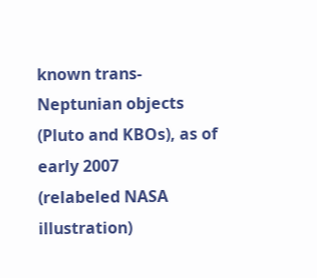known trans-Neptunian objects (Pluto and KBOs), as of early 2007
(relabeled NASA illustration)